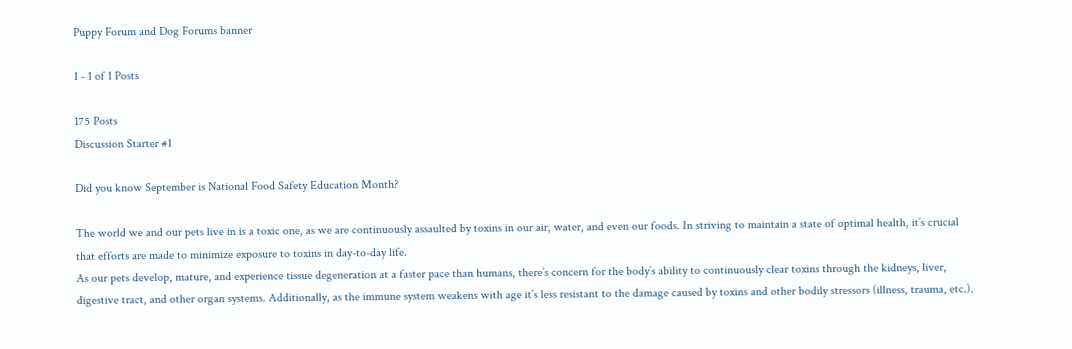Puppy Forum and Dog Forums banner

1 - 1 of 1 Posts

175 Posts
Discussion Starter #1

Did you know September is National Food Safety Education Month?

The world we and our pets live in is a toxic one, as we are continuously assaulted by toxins in our air, water, and even our foods. In striving to maintain a state of optimal health, it’s crucial that efforts are made to minimize exposure to toxins in day-to-day life.
As our pets develop, mature, and experience tissue degeneration at a faster pace than humans, there’s concern for the body’s ability to continuously clear toxins through the kidneys, liver, digestive tract, and other organ systems. Additionally, as the immune system weakens with age it’s less resistant to the damage caused by toxins and other bodily stressors (illness, trauma, etc.).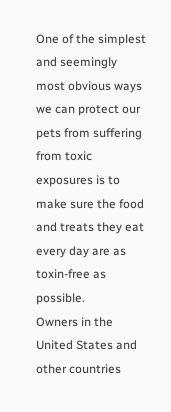One of the simplest and seemingly most obvious ways we can protect our pets from suffering from toxic exposures is to make sure the food and treats they eat every day are as toxin-free as possible.
Owners in the United States and other countries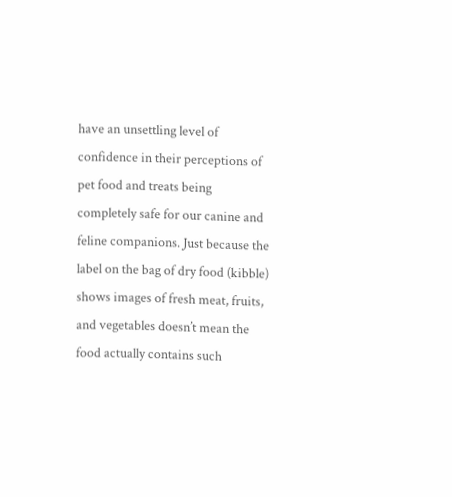have an unsettling level of confidence in their perceptions of pet food and treats being completely safe for our canine and feline companions. Just because the label on the bag of dry food (kibble) shows images of fresh meat, fruits, and vegetables doesn’t mean the food actually contains such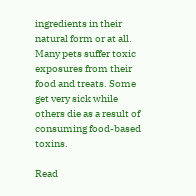ingredients in their natural form or at all.
Many pets suffer toxic exposures from their food and treats. Some get very sick while others die as a result of consuming food-based toxins.

Read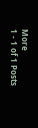More
1 - 1 of 1 Posts